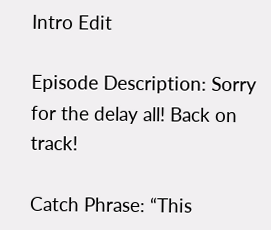Intro Edit

Episode Description: Sorry for the delay all! Back on track!

Catch Phrase: “This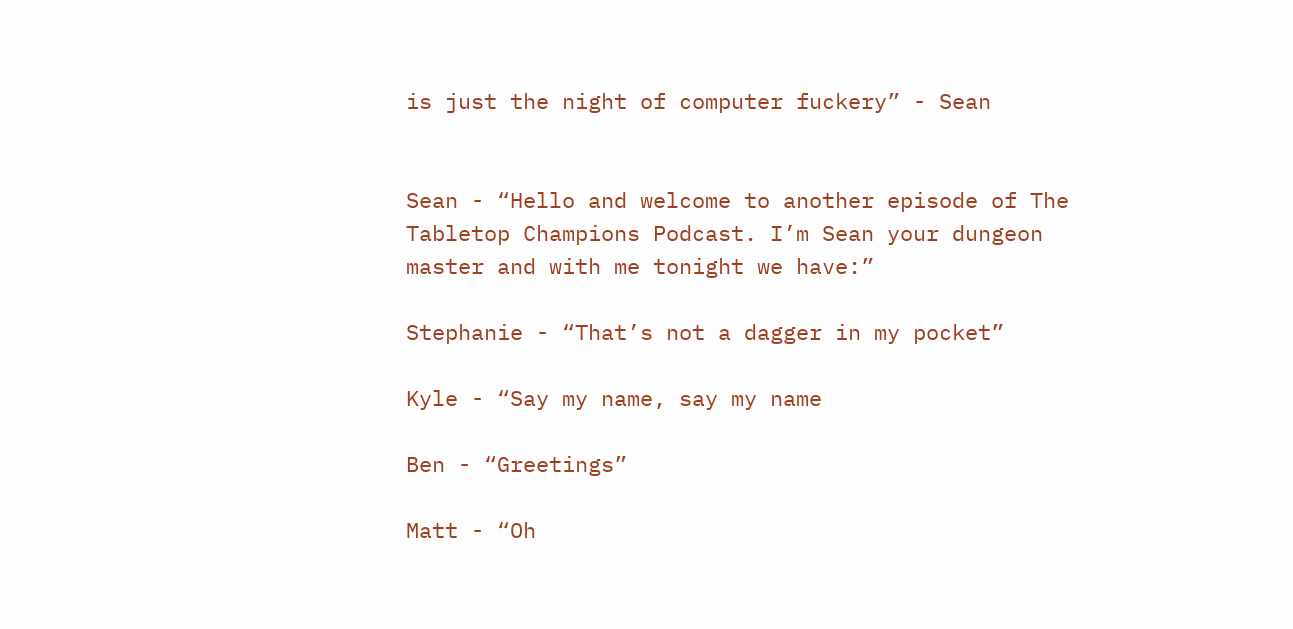is just the night of computer fuckery” - Sean


Sean - “Hello and welcome to another episode of The Tabletop Champions Podcast. I’m Sean your dungeon master and with me tonight we have:”

Stephanie - “That’s not a dagger in my pocket”

Kyle - “Say my name, say my name

Ben - “Greetings”

Matt - “Oh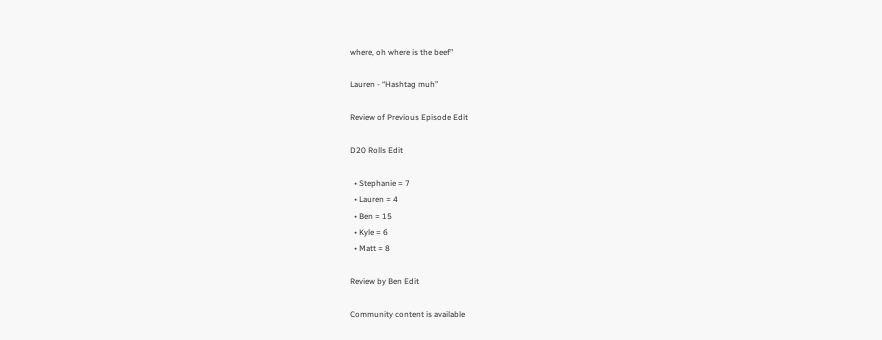where, oh where is the beef”

Lauren - “Hashtag muh”

Review of Previous Episode Edit

D20 Rolls Edit

  • Stephanie = 7
  • Lauren = 4
  • Ben = 15
  • Kyle = 6
  • Matt = 8

Review by Ben Edit

Community content is available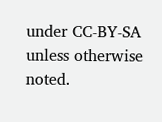under CC-BY-SA unless otherwise noted.